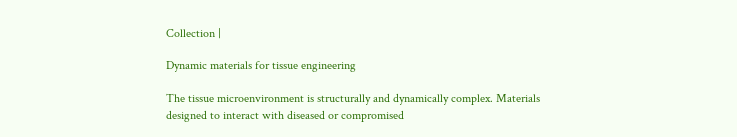Collection |

Dynamic materials for tissue engineering

The tissue microenvironment is structurally and dynamically complex. Materials designed to interact with diseased or compromised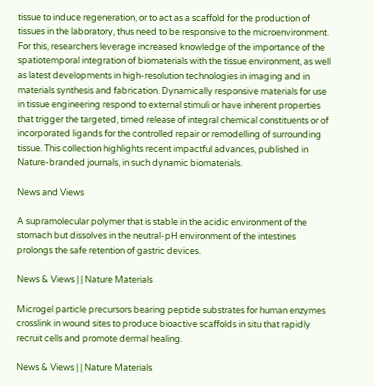tissue to induce regeneration, or to act as a scaffold for the production of tissues in the laboratory, thus need to be responsive to the microenvironment. For this, researchers leverage increased knowledge of the importance of the spatiotemporal integration of biomaterials with the tissue environment, as well as latest developments in high-resolution technologies in imaging and in materials synthesis and fabrication. Dynamically responsive materials for use in tissue engineering respond to external stimuli or have inherent properties that trigger the targeted, timed release of integral chemical constituents or of incorporated ligands for the controlled repair or remodelling of surrounding tissue. This collection highlights recent impactful advances, published in Nature-branded journals, in such dynamic biomaterials.

News and Views

A supramolecular polymer that is stable in the acidic environment of the stomach but dissolves in the neutral-pH environment of the intestines prolongs the safe retention of gastric devices.

News & Views | | Nature Materials

Microgel particle precursors bearing peptide substrates for human enzymes crosslink in wound sites to produce bioactive scaffolds in situ that rapidly recruit cells and promote dermal healing.

News & Views | | Nature Materials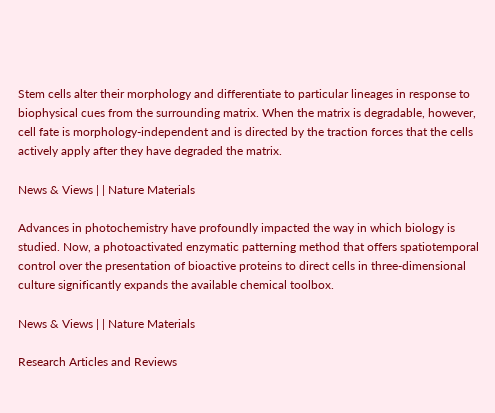Stem cells alter their morphology and differentiate to particular lineages in response to biophysical cues from the surrounding matrix. When the matrix is degradable, however, cell fate is morphology-independent and is directed by the traction forces that the cells actively apply after they have degraded the matrix.

News & Views | | Nature Materials

Advances in photochemistry have profoundly impacted the way in which biology is studied. Now, a photoactivated enzymatic patterning method that offers spatiotemporal control over the presentation of bioactive proteins to direct cells in three-dimensional culture significantly expands the available chemical toolbox.

News & Views | | Nature Materials

Research Articles and Reviews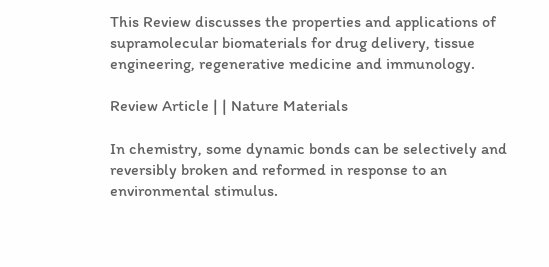This Review discusses the properties and applications of supramolecular biomaterials for drug delivery, tissue engineering, regenerative medicine and immunology.

Review Article | | Nature Materials

In chemistry, some dynamic bonds can be selectively and reversibly broken and reformed in response to an environmental stimulus.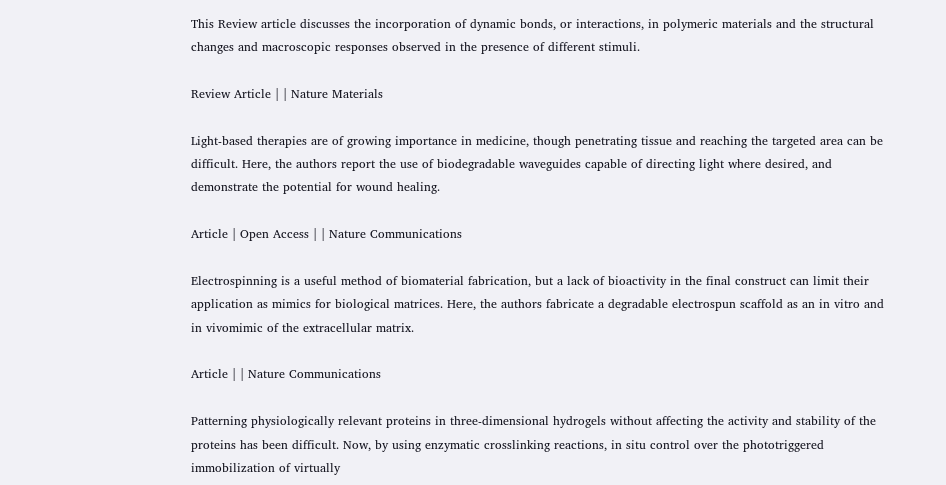This Review article discusses the incorporation of dynamic bonds, or interactions, in polymeric materials and the structural changes and macroscopic responses observed in the presence of different stimuli.

Review Article | | Nature Materials

Light-based therapies are of growing importance in medicine, though penetrating tissue and reaching the targeted area can be difficult. Here, the authors report the use of biodegradable waveguides capable of directing light where desired, and demonstrate the potential for wound healing.

Article | Open Access | | Nature Communications

Electrospinning is a useful method of biomaterial fabrication, but a lack of bioactivity in the final construct can limit their application as mimics for biological matrices. Here, the authors fabricate a degradable electrospun scaffold as an in vitro and in vivomimic of the extracellular matrix.

Article | | Nature Communications

Patterning physiologically relevant proteins in three-dimensional hydrogels without affecting the activity and stability of the proteins has been difficult. Now, by using enzymatic crosslinking reactions, in situ control over the phototriggered immobilization of virtually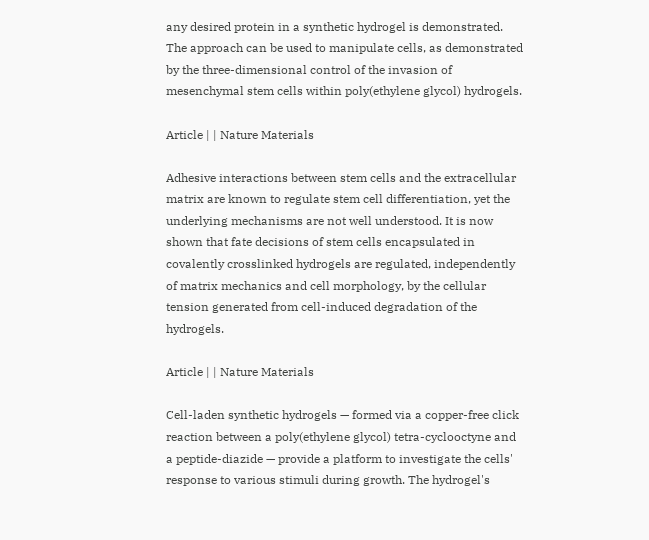any desired protein in a synthetic hydrogel is demonstrated. The approach can be used to manipulate cells, as demonstrated by the three-dimensional control of the invasion of mesenchymal stem cells within poly(ethylene glycol) hydrogels.

Article | | Nature Materials

Adhesive interactions between stem cells and the extracellular matrix are known to regulate stem cell differentiation, yet the underlying mechanisms are not well understood. It is now shown that fate decisions of stem cells encapsulated in covalently crosslinked hydrogels are regulated, independently of matrix mechanics and cell morphology, by the cellular tension generated from cell-induced degradation of the hydrogels.

Article | | Nature Materials

Cell-laden synthetic hydrogels — formed via a copper-free click reaction between a poly(ethylene glycol) tetra-cyclooctyne and a peptide-diazide — provide a platform to investigate the cells' response to various stimuli during growth. The hydrogel's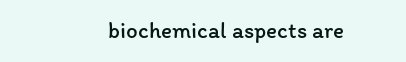biochemical aspects are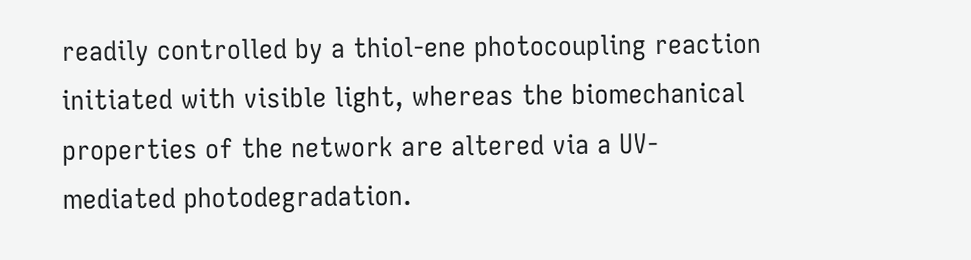readily controlled by a thiol-ene photocoupling reaction initiated with visible light, whereas the biomechanical properties of the network are altered via a UV-mediated photodegradation.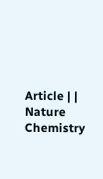Article | | Nature Chemistry